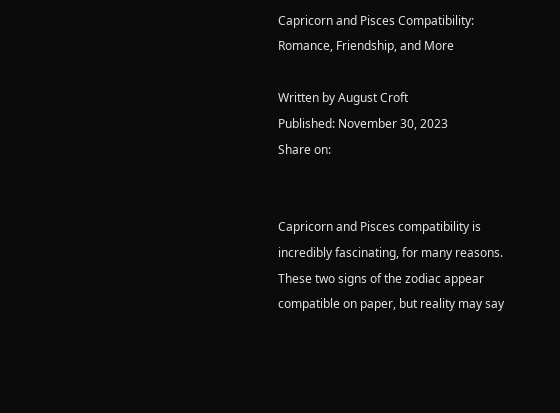Capricorn and Pisces Compatibility: Romance, Friendship, and More

Written by August Croft
Published: November 30, 2023
Share on:


Capricorn and Pisces compatibility is incredibly fascinating, for many reasons. These two signs of the zodiac appear compatible on paper, but reality may say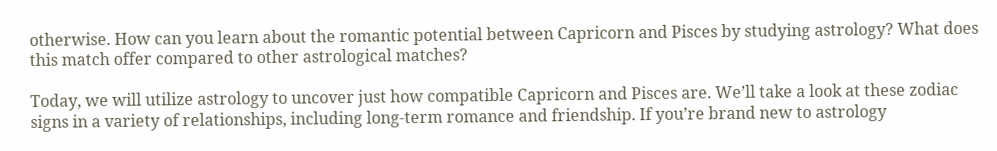otherwise. How can you learn about the romantic potential between Capricorn and Pisces by studying astrology? What does this match offer compared to other astrological matches?

Today, we will utilize astrology to uncover just how compatible Capricorn and Pisces are. We’ll take a look at these zodiac signs in a variety of relationships, including long-term romance and friendship. If you’re brand new to astrology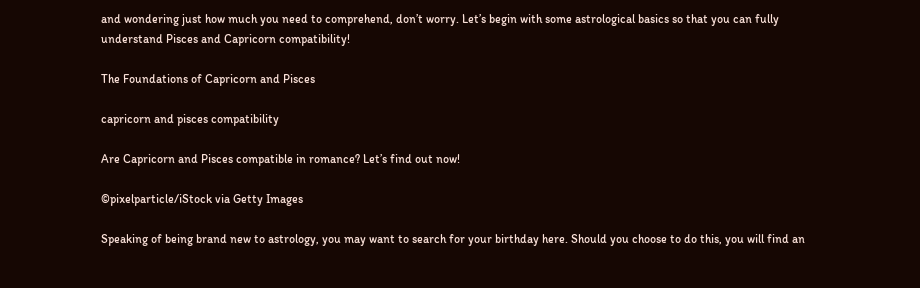and wondering just how much you need to comprehend, don’t worry. Let’s begin with some astrological basics so that you can fully understand Pisces and Capricorn compatibility!

The Foundations of Capricorn and Pisces

capricorn and pisces compatibility

Are Capricorn and Pisces compatible in romance? Let’s find out now!

©pixelparticle/iStock via Getty Images

Speaking of being brand new to astrology, you may want to search for your birthday here. Should you choose to do this, you will find an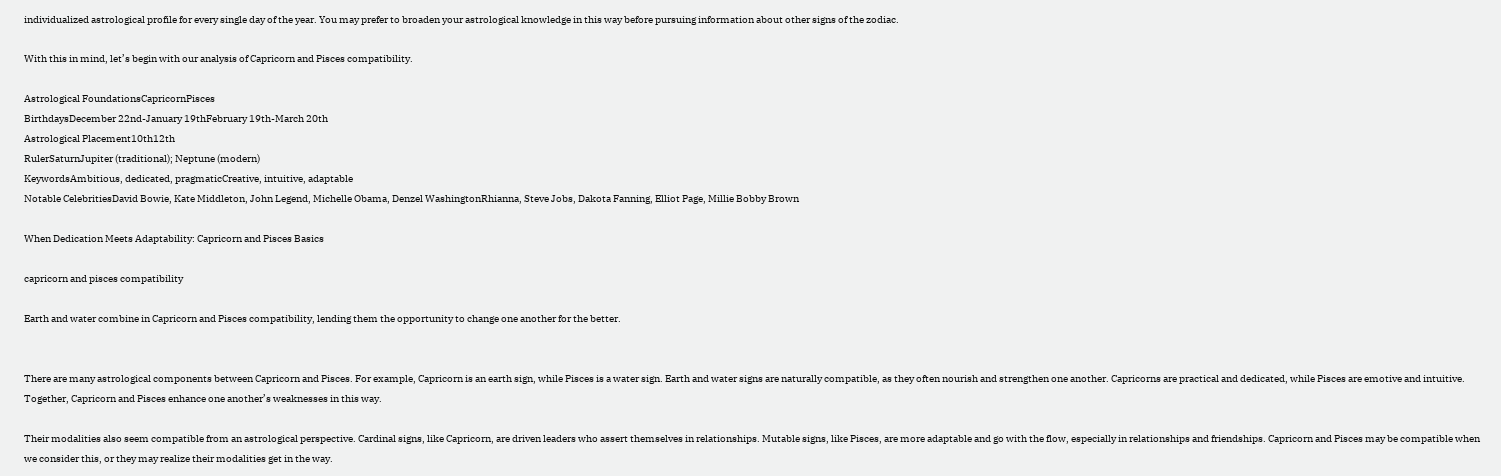individualized astrological profile for every single day of the year. You may prefer to broaden your astrological knowledge in this way before pursuing information about other signs of the zodiac.

With this in mind, let’s begin with our analysis of Capricorn and Pisces compatibility.

Astrological FoundationsCapricornPisces
BirthdaysDecember 22nd-January 19thFebruary 19th-March 20th
Astrological Placement10th12th
RulerSaturnJupiter (traditional); Neptune (modern)
KeywordsAmbitious, dedicated, pragmaticCreative, intuitive, adaptable
Notable CelebritiesDavid Bowie, Kate Middleton, John Legend, Michelle Obama, Denzel WashingtonRhianna, Steve Jobs, Dakota Fanning, Elliot Page, Millie Bobby Brown

When Dedication Meets Adaptability: Capricorn and Pisces Basics

capricorn and pisces compatibility

Earth and water combine in Capricorn and Pisces compatibility, lending them the opportunity to change one another for the better.


There are many astrological components between Capricorn and Pisces. For example, Capricorn is an earth sign, while Pisces is a water sign. Earth and water signs are naturally compatible, as they often nourish and strengthen one another. Capricorns are practical and dedicated, while Pisces are emotive and intuitive. Together, Capricorn and Pisces enhance one another’s weaknesses in this way.

Their modalities also seem compatible from an astrological perspective. Cardinal signs, like Capricorn, are driven leaders who assert themselves in relationships. Mutable signs, like Pisces, are more adaptable and go with the flow, especially in relationships and friendships. Capricorn and Pisces may be compatible when we consider this, or they may realize their modalities get in the way.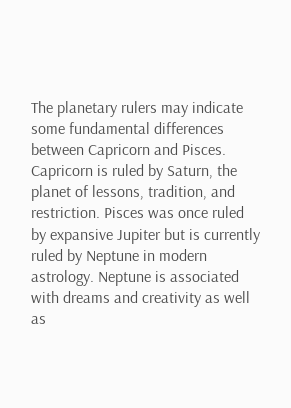The planetary rulers may indicate some fundamental differences between Capricorn and Pisces. Capricorn is ruled by Saturn, the planet of lessons, tradition, and restriction. Pisces was once ruled by expansive Jupiter but is currently ruled by Neptune in modern astrology. Neptune is associated with dreams and creativity as well as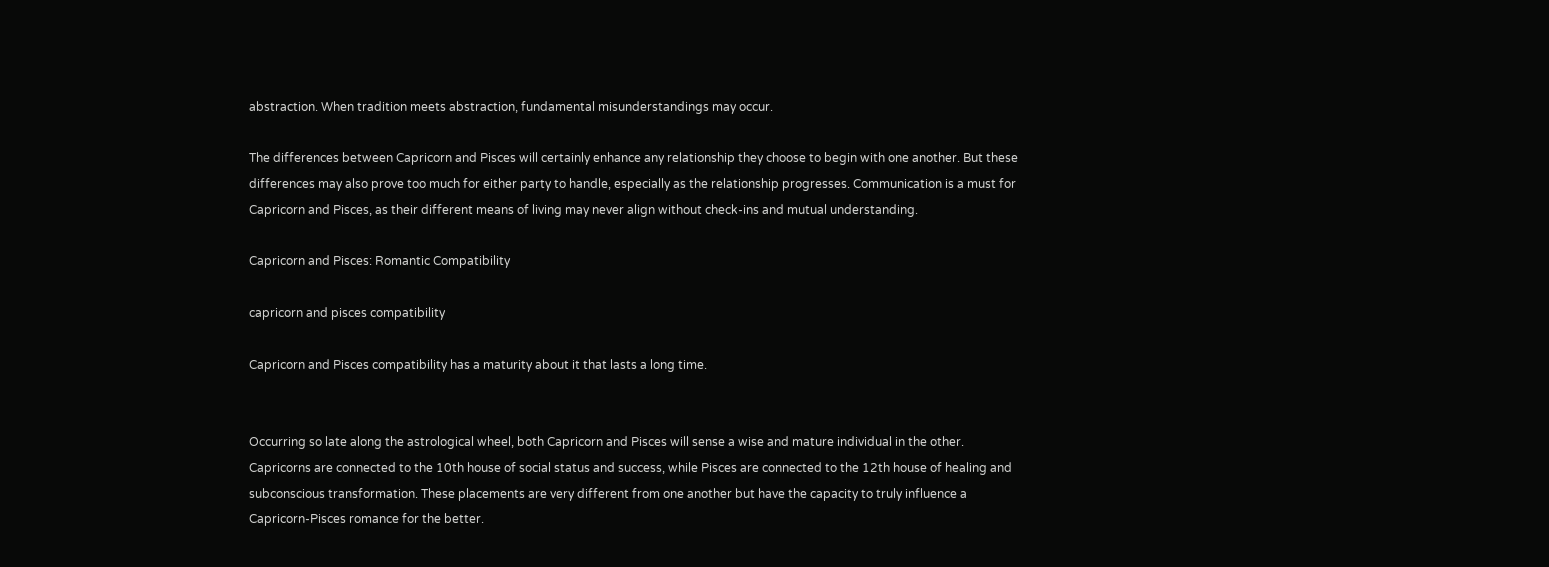abstraction. When tradition meets abstraction, fundamental misunderstandings may occur.

The differences between Capricorn and Pisces will certainly enhance any relationship they choose to begin with one another. But these differences may also prove too much for either party to handle, especially as the relationship progresses. Communication is a must for Capricorn and Pisces, as their different means of living may never align without check-ins and mutual understanding.

Capricorn and Pisces: Romantic Compatibility

capricorn and pisces compatibility

Capricorn and Pisces compatibility has a maturity about it that lasts a long time.


Occurring so late along the astrological wheel, both Capricorn and Pisces will sense a wise and mature individual in the other. Capricorns are connected to the 10th house of social status and success, while Pisces are connected to the 12th house of healing and subconscious transformation. These placements are very different from one another but have the capacity to truly influence a Capricorn-Pisces romance for the better.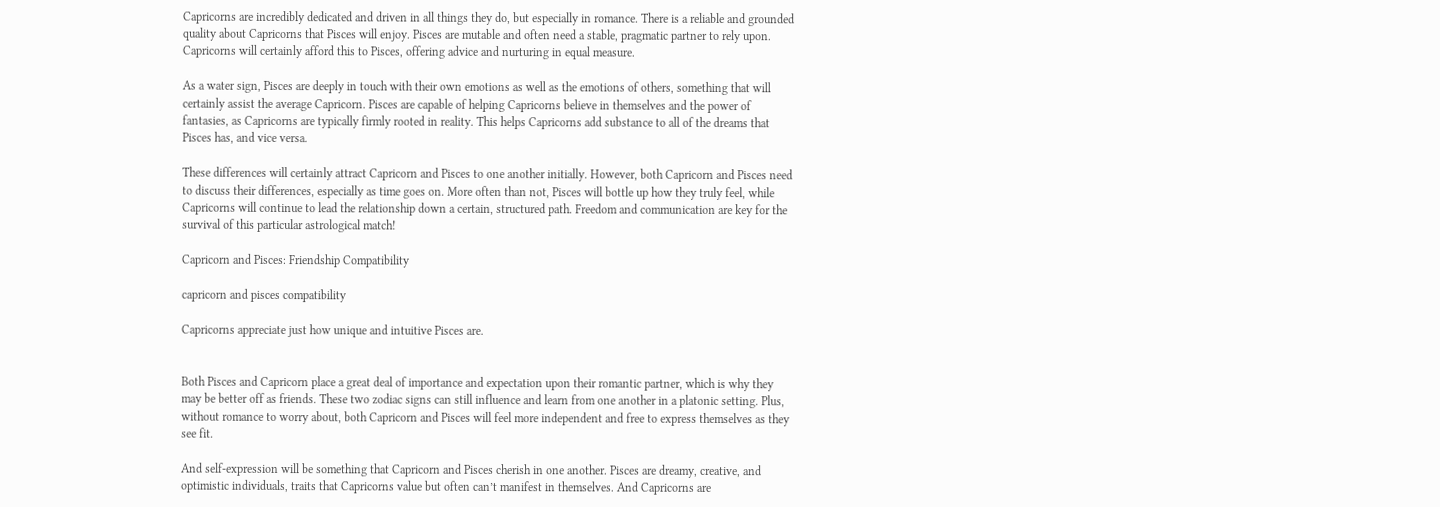Capricorns are incredibly dedicated and driven in all things they do, but especially in romance. There is a reliable and grounded quality about Capricorns that Pisces will enjoy. Pisces are mutable and often need a stable, pragmatic partner to rely upon. Capricorns will certainly afford this to Pisces, offering advice and nurturing in equal measure.

As a water sign, Pisces are deeply in touch with their own emotions as well as the emotions of others, something that will certainly assist the average Capricorn. Pisces are capable of helping Capricorns believe in themselves and the power of fantasies, as Capricorns are typically firmly rooted in reality. This helps Capricorns add substance to all of the dreams that Pisces has, and vice versa.

These differences will certainly attract Capricorn and Pisces to one another initially. However, both Capricorn and Pisces need to discuss their differences, especially as time goes on. More often than not, Pisces will bottle up how they truly feel, while Capricorns will continue to lead the relationship down a certain, structured path. Freedom and communication are key for the survival of this particular astrological match!

Capricorn and Pisces: Friendship Compatibility

capricorn and pisces compatibility

Capricorns appreciate just how unique and intuitive Pisces are.


Both Pisces and Capricorn place a great deal of importance and expectation upon their romantic partner, which is why they may be better off as friends. These two zodiac signs can still influence and learn from one another in a platonic setting. Plus, without romance to worry about, both Capricorn and Pisces will feel more independent and free to express themselves as they see fit.

And self-expression will be something that Capricorn and Pisces cherish in one another. Pisces are dreamy, creative, and optimistic individuals, traits that Capricorns value but often can’t manifest in themselves. And Capricorns are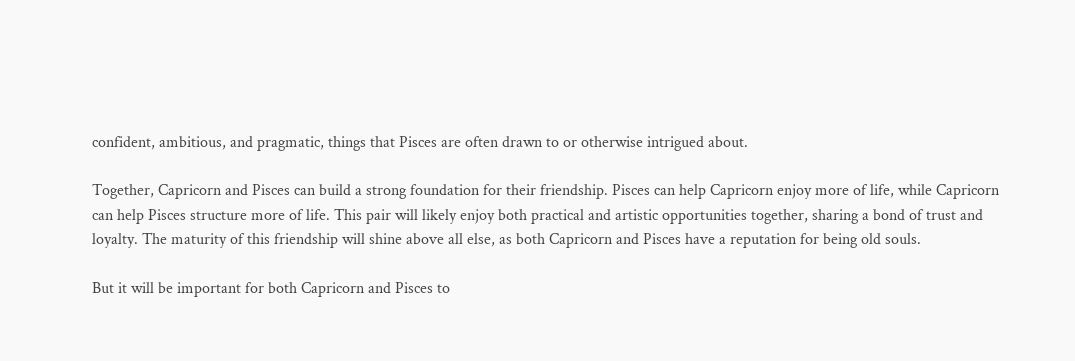confident, ambitious, and pragmatic, things that Pisces are often drawn to or otherwise intrigued about.

Together, Capricorn and Pisces can build a strong foundation for their friendship. Pisces can help Capricorn enjoy more of life, while Capricorn can help Pisces structure more of life. This pair will likely enjoy both practical and artistic opportunities together, sharing a bond of trust and loyalty. The maturity of this friendship will shine above all else, as both Capricorn and Pisces have a reputation for being old souls.

But it will be important for both Capricorn and Pisces to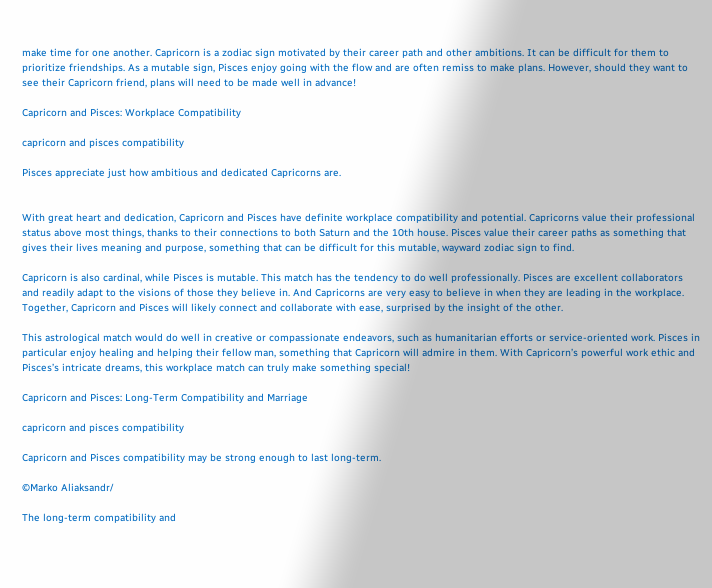make time for one another. Capricorn is a zodiac sign motivated by their career path and other ambitions. It can be difficult for them to prioritize friendships. As a mutable sign, Pisces enjoy going with the flow and are often remiss to make plans. However, should they want to see their Capricorn friend, plans will need to be made well in advance!

Capricorn and Pisces: Workplace Compatibility

capricorn and pisces compatibility

Pisces appreciate just how ambitious and dedicated Capricorns are.


With great heart and dedication, Capricorn and Pisces have definite workplace compatibility and potential. Capricorns value their professional status above most things, thanks to their connections to both Saturn and the 10th house. Pisces value their career paths as something that gives their lives meaning and purpose, something that can be difficult for this mutable, wayward zodiac sign to find.

Capricorn is also cardinal, while Pisces is mutable. This match has the tendency to do well professionally. Pisces are excellent collaborators and readily adapt to the visions of those they believe in. And Capricorns are very easy to believe in when they are leading in the workplace. Together, Capricorn and Pisces will likely connect and collaborate with ease, surprised by the insight of the other.

This astrological match would do well in creative or compassionate endeavors, such as humanitarian efforts or service-oriented work. Pisces in particular enjoy healing and helping their fellow man, something that Capricorn will admire in them. With Capricorn’s powerful work ethic and Pisces’s intricate dreams, this workplace match can truly make something special!

Capricorn and Pisces: Long-Term Compatibility and Marriage

capricorn and pisces compatibility

Capricorn and Pisces compatibility may be strong enough to last long-term.

©Marko Aliaksandr/

The long-term compatibility and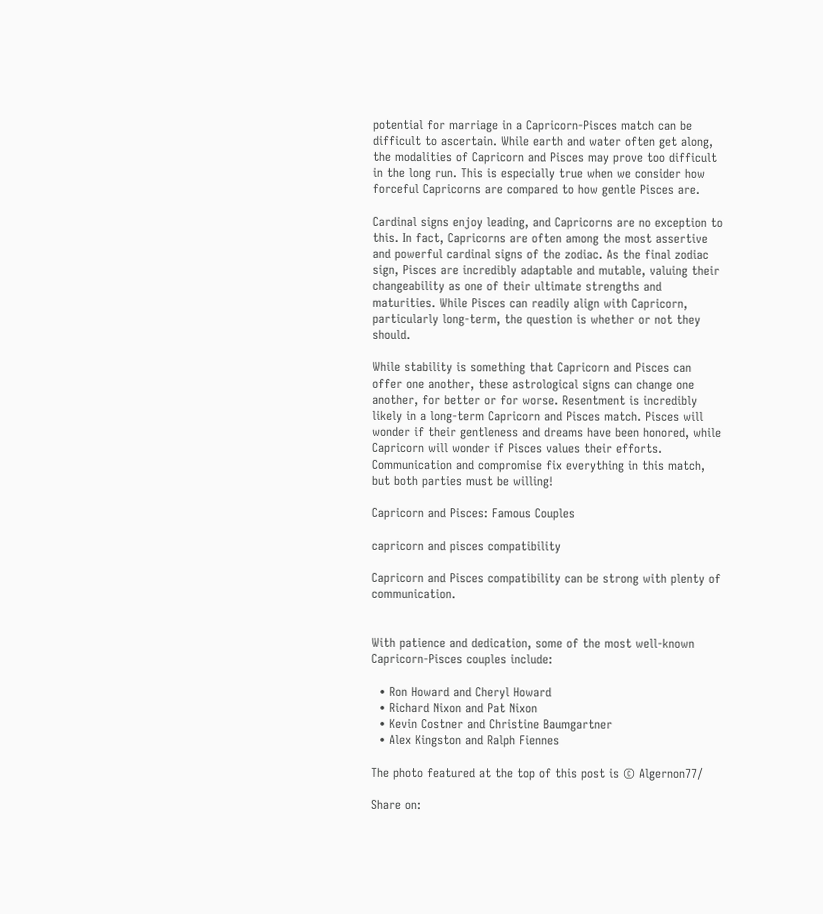potential for marriage in a Capricorn-Pisces match can be difficult to ascertain. While earth and water often get along, the modalities of Capricorn and Pisces may prove too difficult in the long run. This is especially true when we consider how forceful Capricorns are compared to how gentle Pisces are.

Cardinal signs enjoy leading, and Capricorns are no exception to this. In fact, Capricorns are often among the most assertive and powerful cardinal signs of the zodiac. As the final zodiac sign, Pisces are incredibly adaptable and mutable, valuing their changeability as one of their ultimate strengths and maturities. While Pisces can readily align with Capricorn, particularly long-term, the question is whether or not they should.

While stability is something that Capricorn and Pisces can offer one another, these astrological signs can change one another, for better or for worse. Resentment is incredibly likely in a long-term Capricorn and Pisces match. Pisces will wonder if their gentleness and dreams have been honored, while Capricorn will wonder if Pisces values their efforts. Communication and compromise fix everything in this match, but both parties must be willing!

Capricorn and Pisces: Famous Couples

capricorn and pisces compatibility

Capricorn and Pisces compatibility can be strong with plenty of communication.


With patience and dedication, some of the most well-known Capricorn-Pisces couples include:

  • Ron Howard and Cheryl Howard
  • Richard Nixon and Pat Nixon
  • Kevin Costner and Christine Baumgartner
  • Alex Kingston and Ralph Fiennes

The photo featured at the top of this post is © Algernon77/

Share on: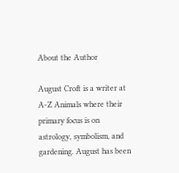About the Author

August Croft is a writer at A-Z Animals where their primary focus is on astrology, symbolism, and gardening. August has been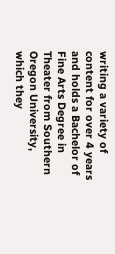writing a variety of content for over 4 years and holds a Bachelor of Fine Arts Degree in Theater from Southern Oregon University, which they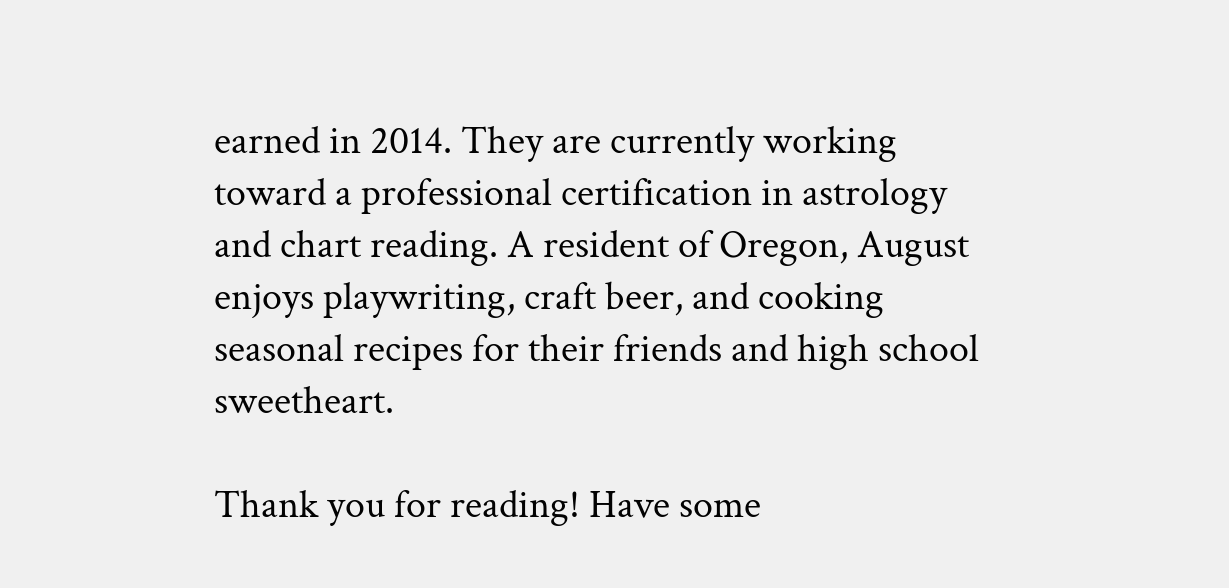earned in 2014. They are currently working toward a professional certification in astrology and chart reading. A resident of Oregon, August enjoys playwriting, craft beer, and cooking seasonal recipes for their friends and high school sweetheart.

Thank you for reading! Have some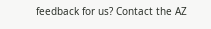feedback for us? Contact the AZ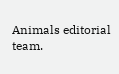Animals editorial team.